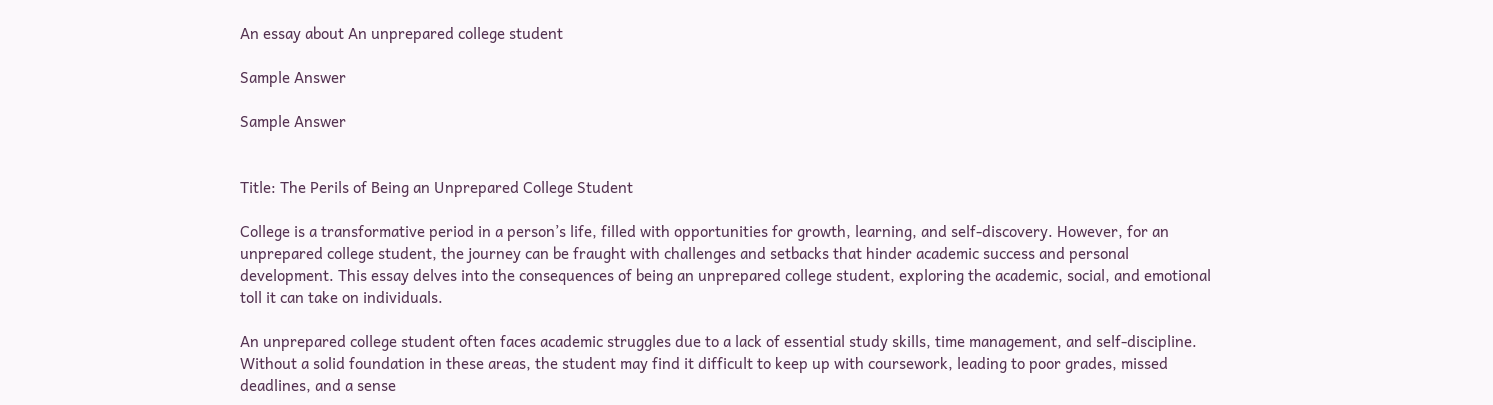An essay about An unprepared college student

Sample Answer

Sample Answer


Title: The Perils of Being an Unprepared College Student

College is a transformative period in a person’s life, filled with opportunities for growth, learning, and self-discovery. However, for an unprepared college student, the journey can be fraught with challenges and setbacks that hinder academic success and personal development. This essay delves into the consequences of being an unprepared college student, exploring the academic, social, and emotional toll it can take on individuals.

An unprepared college student often faces academic struggles due to a lack of essential study skills, time management, and self-discipline. Without a solid foundation in these areas, the student may find it difficult to keep up with coursework, leading to poor grades, missed deadlines, and a sense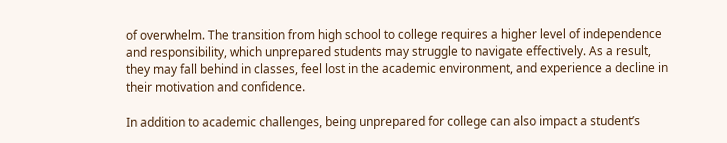of overwhelm. The transition from high school to college requires a higher level of independence and responsibility, which unprepared students may struggle to navigate effectively. As a result, they may fall behind in classes, feel lost in the academic environment, and experience a decline in their motivation and confidence.

In addition to academic challenges, being unprepared for college can also impact a student’s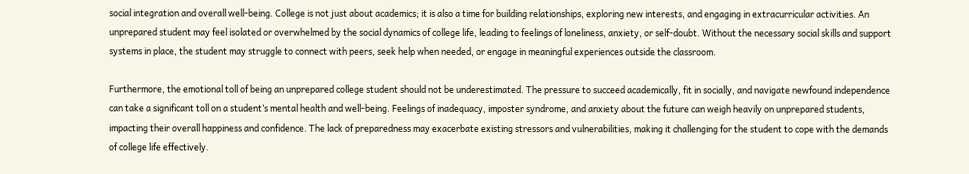social integration and overall well-being. College is not just about academics; it is also a time for building relationships, exploring new interests, and engaging in extracurricular activities. An unprepared student may feel isolated or overwhelmed by the social dynamics of college life, leading to feelings of loneliness, anxiety, or self-doubt. Without the necessary social skills and support systems in place, the student may struggle to connect with peers, seek help when needed, or engage in meaningful experiences outside the classroom.

Furthermore, the emotional toll of being an unprepared college student should not be underestimated. The pressure to succeed academically, fit in socially, and navigate newfound independence can take a significant toll on a student’s mental health and well-being. Feelings of inadequacy, imposter syndrome, and anxiety about the future can weigh heavily on unprepared students, impacting their overall happiness and confidence. The lack of preparedness may exacerbate existing stressors and vulnerabilities, making it challenging for the student to cope with the demands of college life effectively.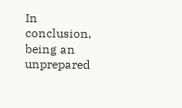In conclusion, being an unprepared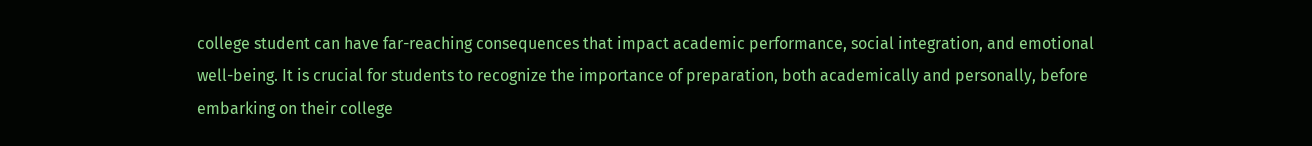college student can have far-reaching consequences that impact academic performance, social integration, and emotional well-being. It is crucial for students to recognize the importance of preparation, both academically and personally, before embarking on their college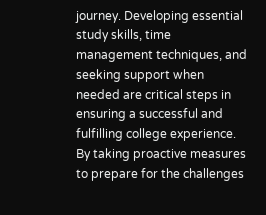journey. Developing essential study skills, time management techniques, and seeking support when needed are critical steps in ensuring a successful and fulfilling college experience. By taking proactive measures to prepare for the challenges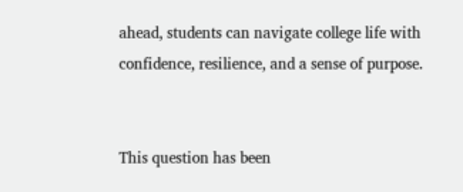ahead, students can navigate college life with confidence, resilience, and a sense of purpose.


This question has been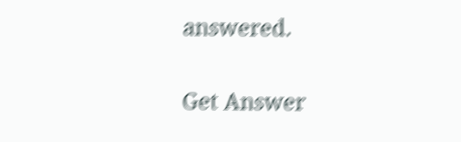answered.

Get Answer